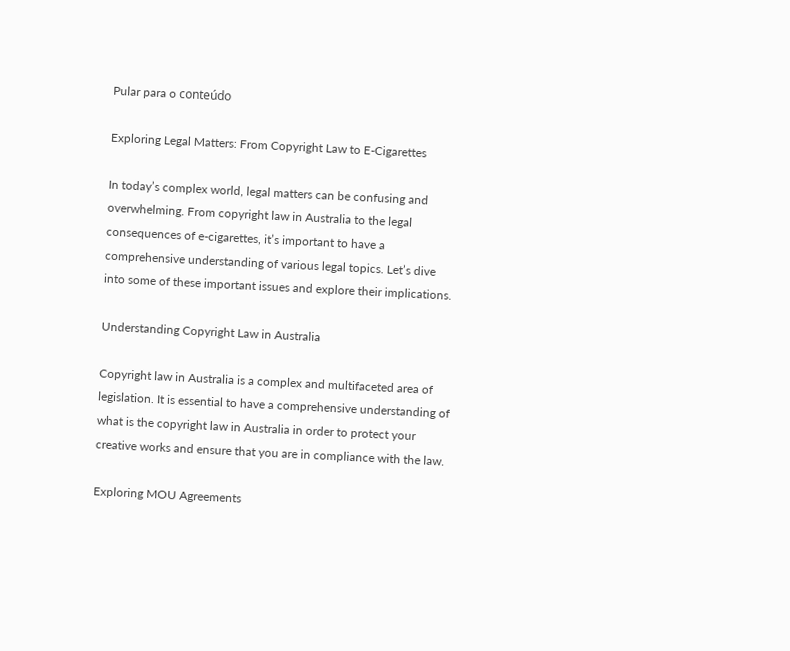Pular para o conteúdo

Exploring Legal Matters: From Copyright Law to E-Cigarettes

In today’s complex world, legal matters can be confusing and overwhelming. From copyright law in Australia to the legal consequences of e-cigarettes, it’s important to have a comprehensive understanding of various legal topics. Let’s dive into some of these important issues and explore their implications.

Understanding Copyright Law in Australia

Copyright law in Australia is a complex and multifaceted area of legislation. It is essential to have a comprehensive understanding of what is the copyright law in Australia in order to protect your creative works and ensure that you are in compliance with the law.

Exploring MOU Agreements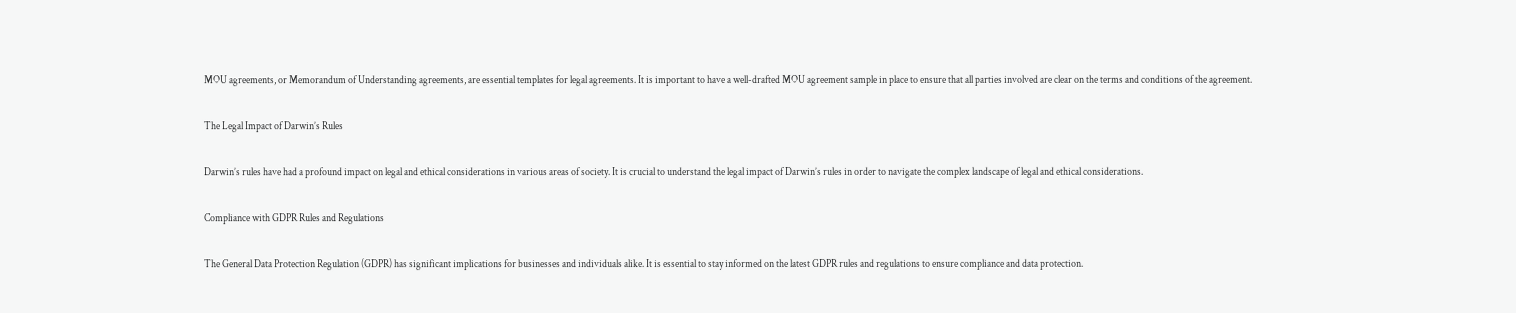MOU agreements, or Memorandum of Understanding agreements, are essential templates for legal agreements. It is important to have a well-drafted MOU agreement sample in place to ensure that all parties involved are clear on the terms and conditions of the agreement.

The Legal Impact of Darwin’s Rules

Darwin’s rules have had a profound impact on legal and ethical considerations in various areas of society. It is crucial to understand the legal impact of Darwin’s rules in order to navigate the complex landscape of legal and ethical considerations.

Compliance with GDPR Rules and Regulations

The General Data Protection Regulation (GDPR) has significant implications for businesses and individuals alike. It is essential to stay informed on the latest GDPR rules and regulations to ensure compliance and data protection.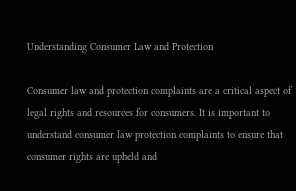Understanding Consumer Law and Protection

Consumer law and protection complaints are a critical aspect of legal rights and resources for consumers. It is important to understand consumer law protection complaints to ensure that consumer rights are upheld and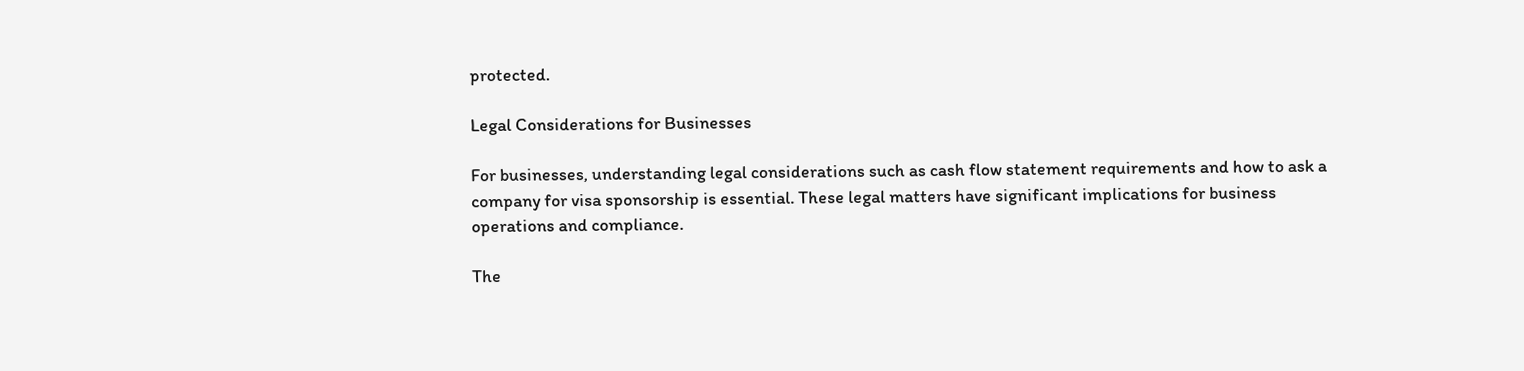protected.

Legal Considerations for Businesses

For businesses, understanding legal considerations such as cash flow statement requirements and how to ask a company for visa sponsorship is essential. These legal matters have significant implications for business operations and compliance.

The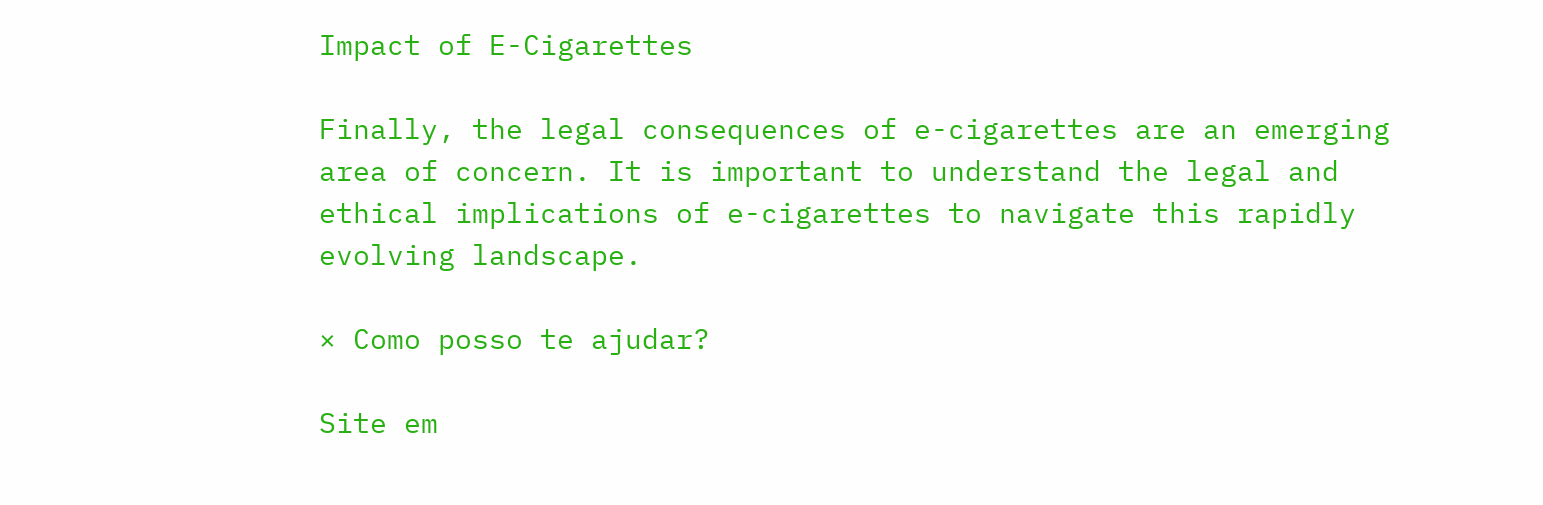Impact of E-Cigarettes

Finally, the legal consequences of e-cigarettes are an emerging area of concern. It is important to understand the legal and ethical implications of e-cigarettes to navigate this rapidly evolving landscape.

× Como posso te ajudar?

Site em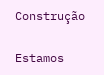Construção

Estamos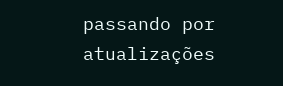passando por atualizações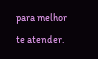para melhor te atender.